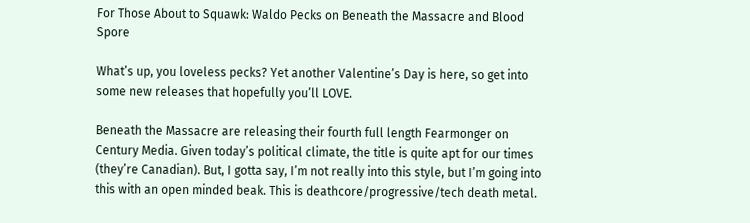For Those About to Squawk: Waldo Pecks on Beneath the Massacre and Blood Spore

What’s up, you loveless pecks? Yet another Valentine’s Day is here, so get into some new releases that hopefully you’ll LOVE.

Beneath the Massacre are releasing their fourth full length Fearmonger on Century Media. Given today’s political climate, the title is quite apt for our times (they’re Canadian). But, I gotta say, I’m not really into this style, but I’m going into this with an open minded beak. This is deathcore/progressive/tech death metal.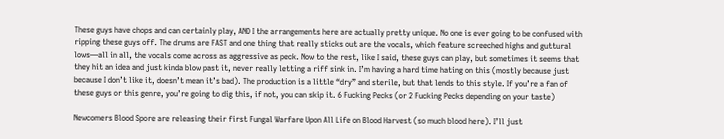These guys have chops and can certainly play, AND I the arrangements here are actually pretty unique. No one is ever going to be confused with ripping these guys off. The drums are FAST and one thing that really sticks out are the vocals, which feature screeched highs and guttural lows—all in all, the vocals come across as aggressive as peck. Now to the rest, like I said, these guys can play, but sometimes it seems that they hit an idea and just kinda blow past it, never really letting a riff sink in. I’m having a hard time hating on this (mostly because just because I don’t like it, doesn’t mean it’s bad). The production is a little “dry” and sterile, but that lends to this style. If you’re a fan of these guys or this genre, you’re going to dig this, if not, you can skip it. 6 Fucking Pecks (or 2 Fucking Pecks depending on your taste)

Newcomers Blood Spore are releasing their first Fungal Warfare Upon All Life on Blood Harvest (so much blood here). I’ll just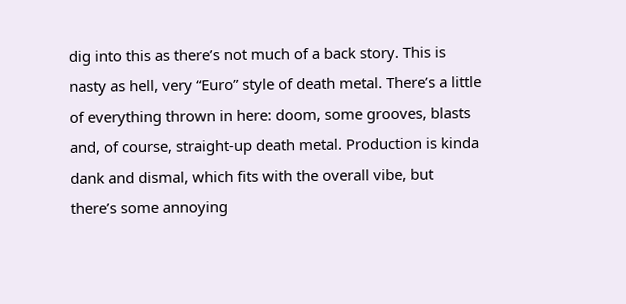dig into this as there’s not much of a back story. This is nasty as hell, very “Euro” style of death metal. There’s a little of everything thrown in here: doom, some grooves, blasts and, of course, straight-up death metal. Production is kinda dank and dismal, which fits with the overall vibe, but there’s some annoying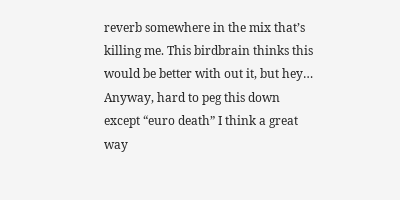reverb somewhere in the mix that’s killing me. This birdbrain thinks this would be better with out it, but hey… Anyway, hard to peg this down except “euro death” I think a great way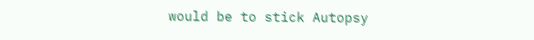would be to stick Autopsy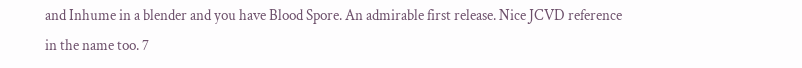and Inhume in a blender and you have Blood Spore. An admirable first release. Nice JCVD reference in the name too. 7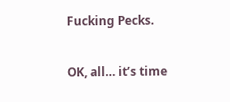Fucking Pecks.

OK, all… it’s time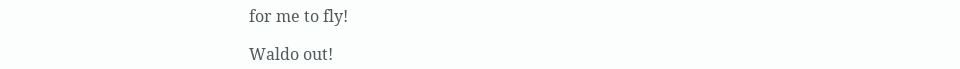for me to fly!

Waldo out!